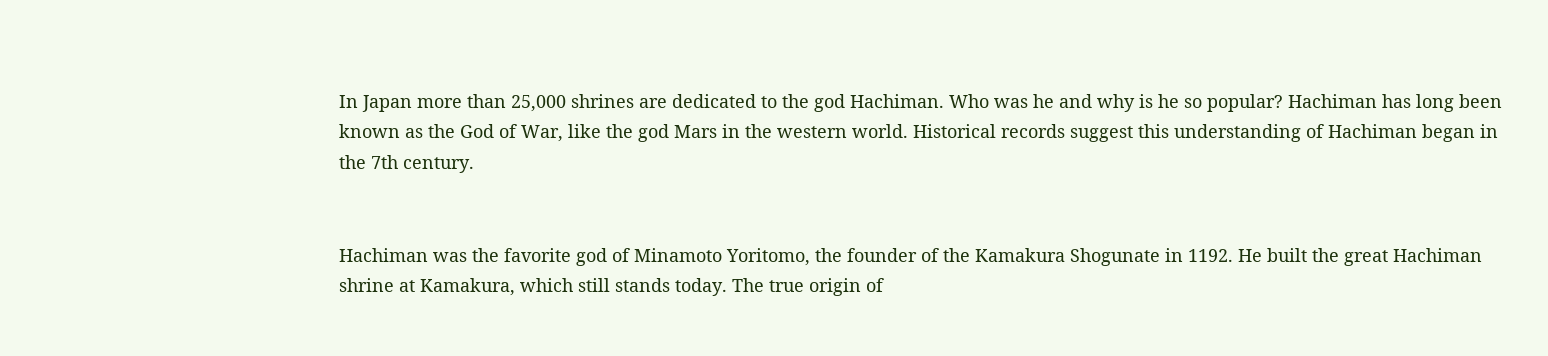In Japan more than 25,000 shrines are dedicated to the god Hachiman. Who was he and why is he so popular? Hachiman has long been known as the God of War, like the god Mars in the western world. Historical records suggest this understanding of Hachiman began in the 7th century.


Hachiman was the favorite god of Minamoto Yoritomo, the founder of the Kamakura Shogunate in 1192. He built the great Hachiman shrine at Kamakura, which still stands today. The true origin of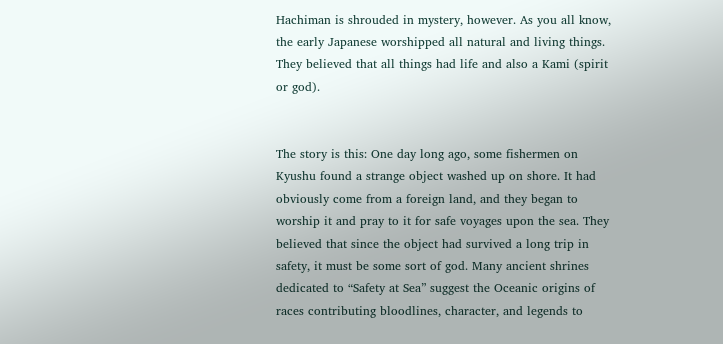Hachiman is shrouded in mystery, however. As you all know, the early Japanese worshipped all natural and living things. They believed that all things had life and also a Kami (spirit or god).


The story is this: One day long ago, some fishermen on Kyushu found a strange object washed up on shore. It had obviously come from a foreign land, and they began to worship it and pray to it for safe voyages upon the sea. They believed that since the object had survived a long trip in safety, it must be some sort of god. Many ancient shrines dedicated to “Safety at Sea” suggest the Oceanic origins of races contributing bloodlines, character, and legends to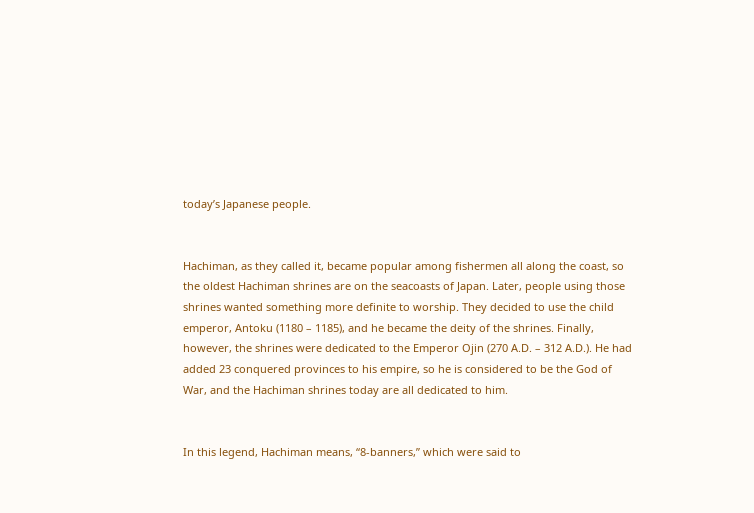today’s Japanese people.


Hachiman, as they called it, became popular among fishermen all along the coast, so the oldest Hachiman shrines are on the seacoasts of Japan. Later, people using those shrines wanted something more definite to worship. They decided to use the child emperor, Antoku (1180 – 1185), and he became the deity of the shrines. Finally, however, the shrines were dedicated to the Emperor Ojin (270 A.D. – 312 A.D.). He had added 23 conquered provinces to his empire, so he is considered to be the God of War, and the Hachiman shrines today are all dedicated to him.


In this legend, Hachiman means, “8-banners,” which were said to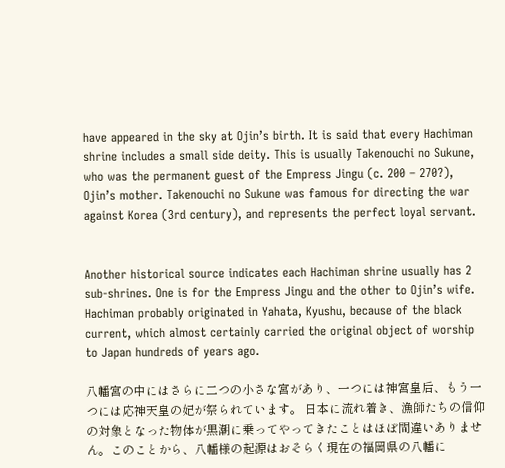have appeared in the sky at Ojin’s birth. It is said that every Hachiman shrine includes a small side deity. This is usually Takenouchi no Sukune, who was the permanent guest of the Empress Jingu (c. 200 – 270?), Ojin’s mother. Takenouchi no Sukune was famous for directing the war against Korea (3rd century), and represents the perfect loyal servant.


Another historical source indicates each Hachiman shrine usually has 2 sub-shrines. One is for the Empress Jingu and the other to Ojin’s wife. Hachiman probably originated in Yahata, Kyushu, because of the black current, which almost certainly carried the original object of worship to Japan hundreds of years ago.

八幡宮の中にはさらに二つの小さな宮があり、一つには神宮皇后、もう一つには応神天皇の妃が祭られています。 日本に流れ着き、漁師たちの信仰の対象となった物体が黒潮に乗ってやってきたことはほぼ間違いありません。このことから、八幡様の起源はおそらく現在の福岡県の八幡に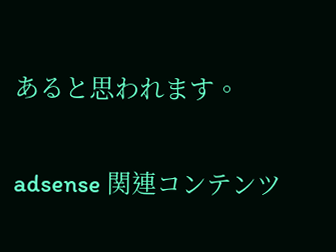あると思われます。

adsense 関連コンテンツ